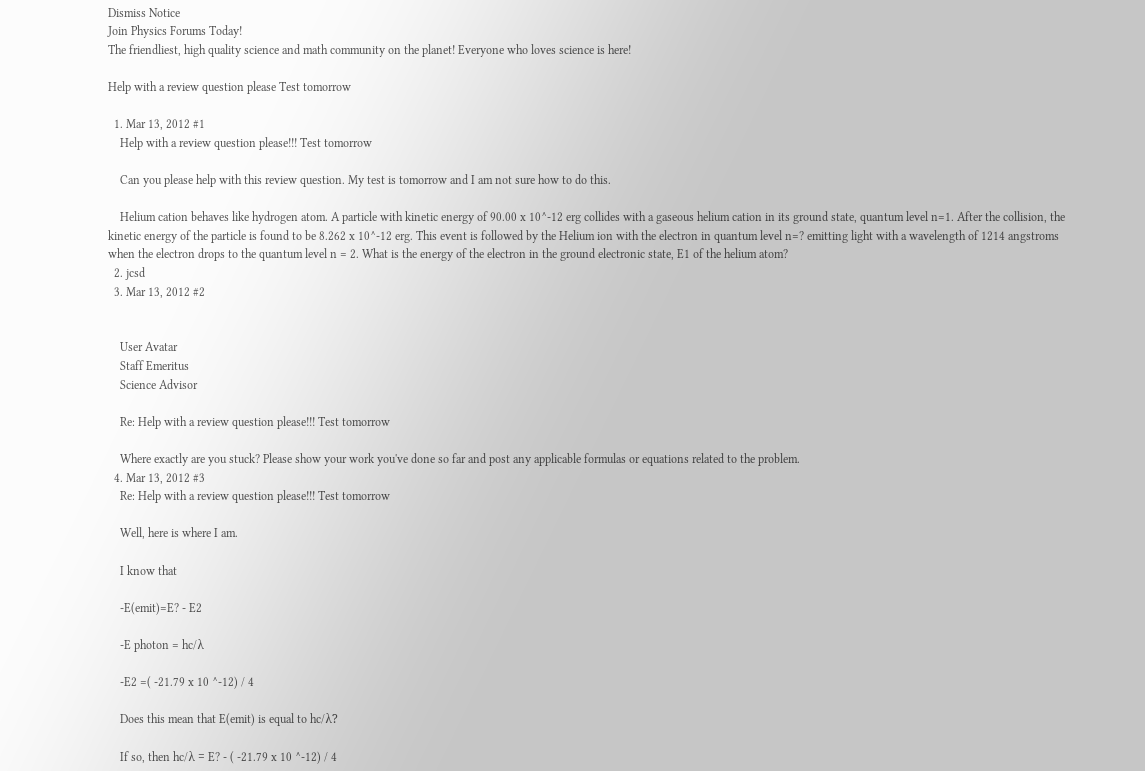Dismiss Notice
Join Physics Forums Today!
The friendliest, high quality science and math community on the planet! Everyone who loves science is here!

Help with a review question please Test tomorrow

  1. Mar 13, 2012 #1
    Help with a review question please!!! Test tomorrow

    Can you please help with this review question. My test is tomorrow and I am not sure how to do this.

    Helium cation behaves like hydrogen atom. A particle with kinetic energy of 90.00 x 10^-12 erg collides with a gaseous helium cation in its ground state, quantum level n=1. After the collision, the kinetic energy of the particle is found to be 8.262 x 10^-12 erg. This event is followed by the Helium ion with the electron in quantum level n=? emitting light with a wavelength of 1214 angstroms when the electron drops to the quantum level n = 2. What is the energy of the electron in the ground electronic state, E1 of the helium atom?
  2. jcsd
  3. Mar 13, 2012 #2


    User Avatar
    Staff Emeritus
    Science Advisor

    Re: Help with a review question please!!! Test tomorrow

    Where exactly are you stuck? Please show your work you've done so far and post any applicable formulas or equations related to the problem.
  4. Mar 13, 2012 #3
    Re: Help with a review question please!!! Test tomorrow

    Well, here is where I am.

    I know that

    -E(emit)=E? - E2

    -E photon = hc/λ

    -E2 =( -21.79 x 10 ^-12) / 4

    Does this mean that E(emit) is equal to hc/λ?

    If so, then hc/λ = E? - ( -21.79 x 10 ^-12) / 4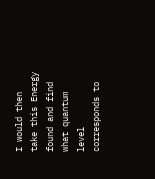I would then take this Energy found and find what quantum level corresponds to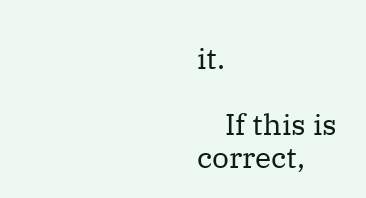it.

    If this is correct,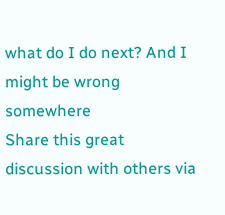what do I do next? And I might be wrong somewhere
Share this great discussion with others via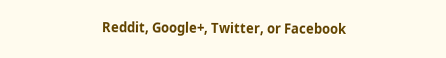Reddit, Google+, Twitter, or Facebook